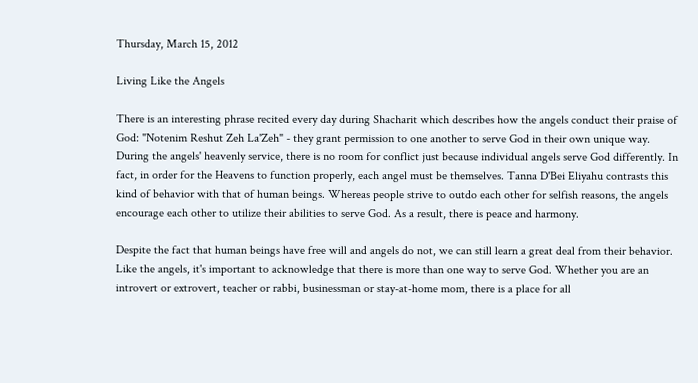Thursday, March 15, 2012

Living Like the Angels

There is an interesting phrase recited every day during Shacharit which describes how the angels conduct their praise of God: "Notenim Reshut Zeh La'Zeh" - they grant permission to one another to serve God in their own unique way. During the angels' heavenly service, there is no room for conflict just because individual angels serve God differently. In fact, in order for the Heavens to function properly, each angel must be themselves. Tanna D'Bei Eliyahu contrasts this kind of behavior with that of human beings. Whereas people strive to outdo each other for selfish reasons, the angels encourage each other to utilize their abilities to serve God. As a result, there is peace and harmony.

Despite the fact that human beings have free will and angels do not, we can still learn a great deal from their behavior. Like the angels, it's important to acknowledge that there is more than one way to serve God. Whether you are an introvert or extrovert, teacher or rabbi, businessman or stay-at-home mom, there is a place for all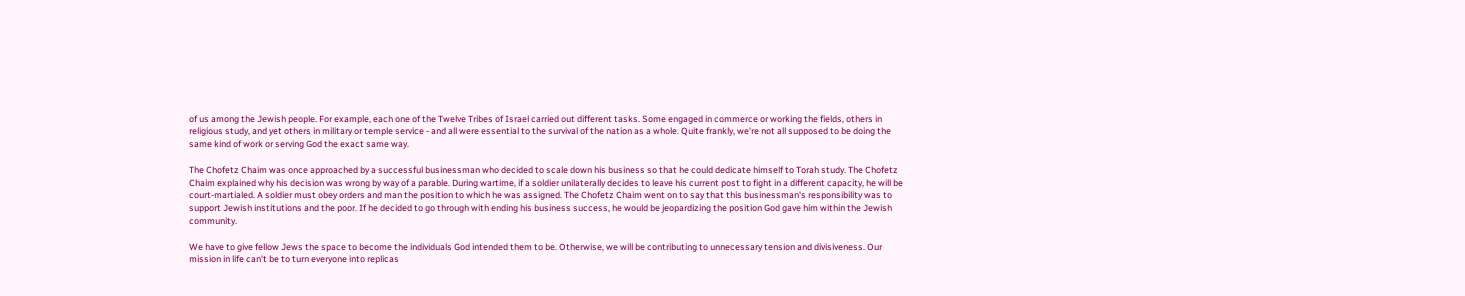of us among the Jewish people. For example, each one of the Twelve Tribes of Israel carried out different tasks. Some engaged in commerce or working the fields, others in religious study, and yet others in military or temple service - and all were essential to the survival of the nation as a whole. Quite frankly, we're not all supposed to be doing the same kind of work or serving God the exact same way.

The Chofetz Chaim was once approached by a successful businessman who decided to scale down his business so that he could dedicate himself to Torah study. The Chofetz Chaim explained why his decision was wrong by way of a parable. During wartime, if a soldier unilaterally decides to leave his current post to fight in a different capacity, he will be court-martialed. A soldier must obey orders and man the position to which he was assigned. The Chofetz Chaim went on to say that this businessman's responsibility was to support Jewish institutions and the poor. If he decided to go through with ending his business success, he would be jeopardizing the position God gave him within the Jewish community.

We have to give fellow Jews the space to become the individuals God intended them to be. Otherwise, we will be contributing to unnecessary tension and divisiveness. Our mission in life can't be to turn everyone into replicas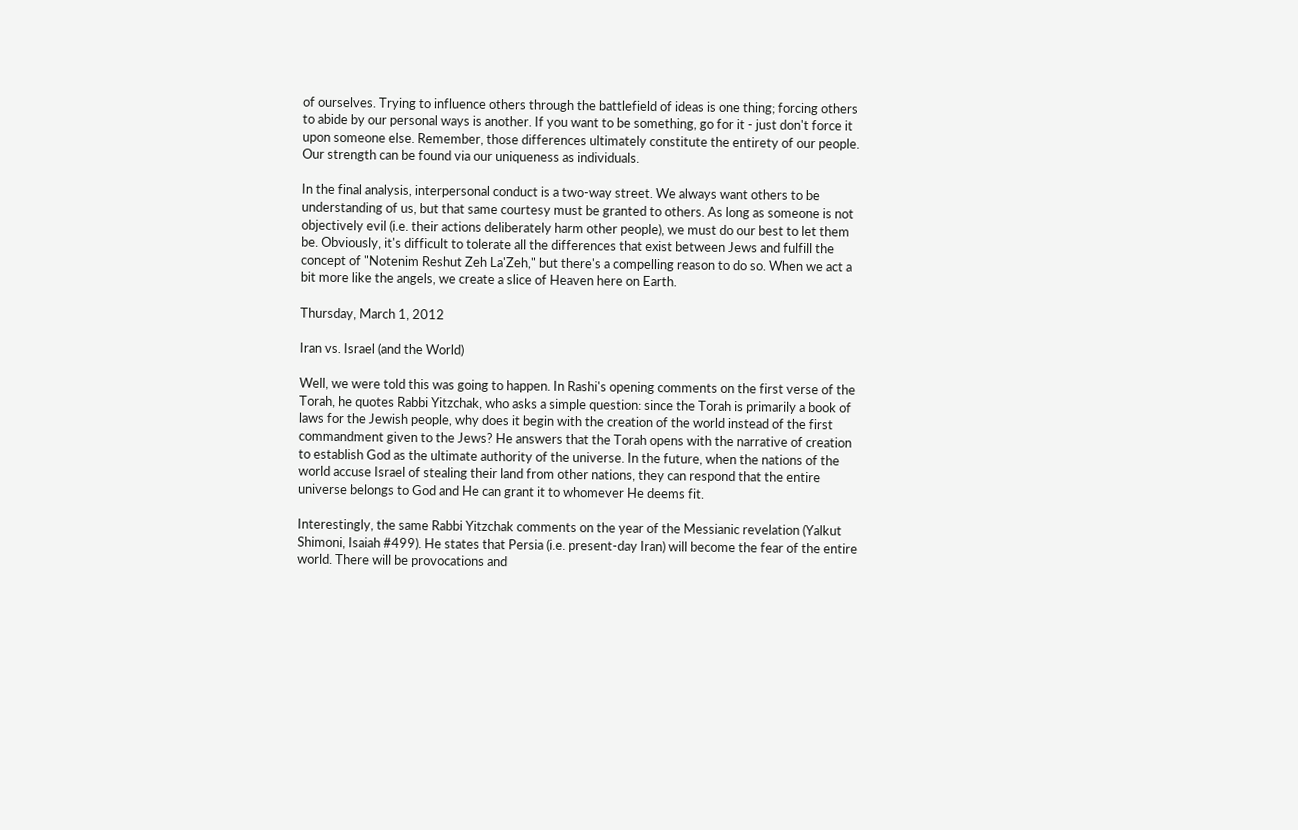of ourselves. Trying to influence others through the battlefield of ideas is one thing; forcing others to abide by our personal ways is another. If you want to be something, go for it - just don't force it upon someone else. Remember, those differences ultimately constitute the entirety of our people. Our strength can be found via our uniqueness as individuals.

In the final analysis, interpersonal conduct is a two-way street. We always want others to be understanding of us, but that same courtesy must be granted to others. As long as someone is not objectively evil (i.e. their actions deliberately harm other people), we must do our best to let them be. Obviously, it's difficult to tolerate all the differences that exist between Jews and fulfill the concept of "Notenim Reshut Zeh La'Zeh," but there's a compelling reason to do so. When we act a bit more like the angels, we create a slice of Heaven here on Earth.

Thursday, March 1, 2012

Iran vs. Israel (and the World)

Well, we were told this was going to happen. In Rashi's opening comments on the first verse of the Torah, he quotes Rabbi Yitzchak, who asks a simple question: since the Torah is primarily a book of laws for the Jewish people, why does it begin with the creation of the world instead of the first commandment given to the Jews? He answers that the Torah opens with the narrative of creation to establish God as the ultimate authority of the universe. In the future, when the nations of the world accuse Israel of stealing their land from other nations, they can respond that the entire universe belongs to God and He can grant it to whomever He deems fit.

Interestingly, the same Rabbi Yitzchak comments on the year of the Messianic revelation (Yalkut Shimoni, Isaiah #499). He states that Persia (i.e. present-day Iran) will become the fear of the entire world. There will be provocations and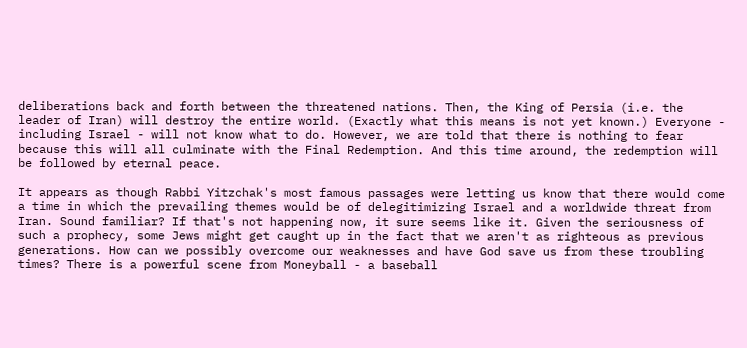deliberations back and forth between the threatened nations. Then, the King of Persia (i.e. the leader of Iran) will destroy the entire world. (Exactly what this means is not yet known.) Everyone - including Israel - will not know what to do. However, we are told that there is nothing to fear because this will all culminate with the Final Redemption. And this time around, the redemption will be followed by eternal peace.

It appears as though Rabbi Yitzchak's most famous passages were letting us know that there would come a time in which the prevailing themes would be of delegitimizing Israel and a worldwide threat from Iran. Sound familiar? If that's not happening now, it sure seems like it. Given the seriousness of such a prophecy, some Jews might get caught up in the fact that we aren't as righteous as previous generations. How can we possibly overcome our weaknesses and have God save us from these troubling times? There is a powerful scene from Moneyball - a baseball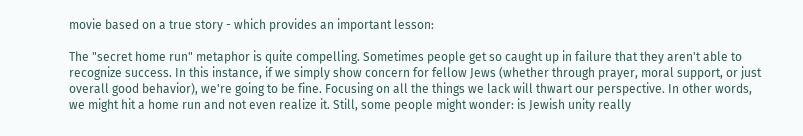movie based on a true story - which provides an important lesson:

The "secret home run" metaphor is quite compelling. Sometimes people get so caught up in failure that they aren't able to recognize success. In this instance, if we simply show concern for fellow Jews (whether through prayer, moral support, or just overall good behavior), we're going to be fine. Focusing on all the things we lack will thwart our perspective. In other words, we might hit a home run and not even realize it. Still, some people might wonder: is Jewish unity really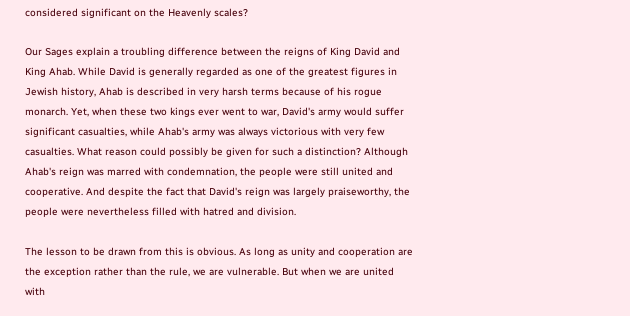considered significant on the Heavenly scales?

Our Sages explain a troubling difference between the reigns of King David and King Ahab. While David is generally regarded as one of the greatest figures in Jewish history, Ahab is described in very harsh terms because of his rogue monarch. Yet, when these two kings ever went to war, David's army would suffer significant casualties, while Ahab's army was always victorious with very few casualties. What reason could possibly be given for such a distinction? Although Ahab's reign was marred with condemnation, the people were still united and cooperative. And despite the fact that David's reign was largely praiseworthy, the people were nevertheless filled with hatred and division.

The lesson to be drawn from this is obvious. As long as unity and cooperation are the exception rather than the rule, we are vulnerable. But when we are united with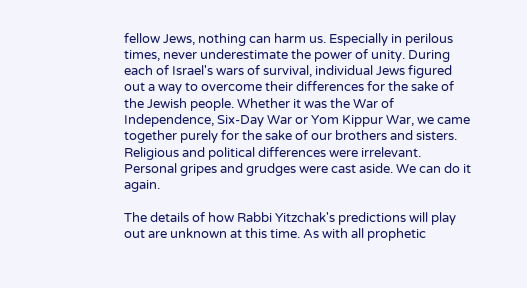fellow Jews, nothing can harm us. Especially in perilous times, never underestimate the power of unity. During each of Israel's wars of survival, individual Jews figured out a way to overcome their differences for the sake of the Jewish people. Whether it was the War of Independence, Six-Day War or Yom Kippur War, we came together purely for the sake of our brothers and sisters. Religious and political differences were irrelevant. Personal gripes and grudges were cast aside. We can do it again.

The details of how Rabbi Yitzchak's predictions will play out are unknown at this time. As with all prophetic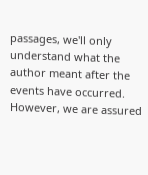passages, we'll only understand what the author meant after the events have occurred. However, we are assured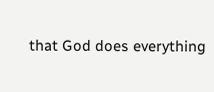that God does everything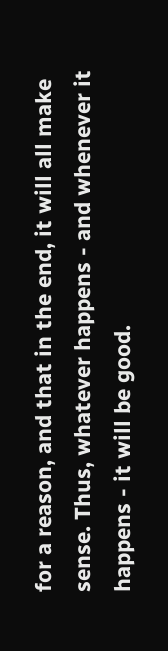for a reason, and that in the end, it will all make sense. Thus, whatever happens - and whenever it happens - it will be good.